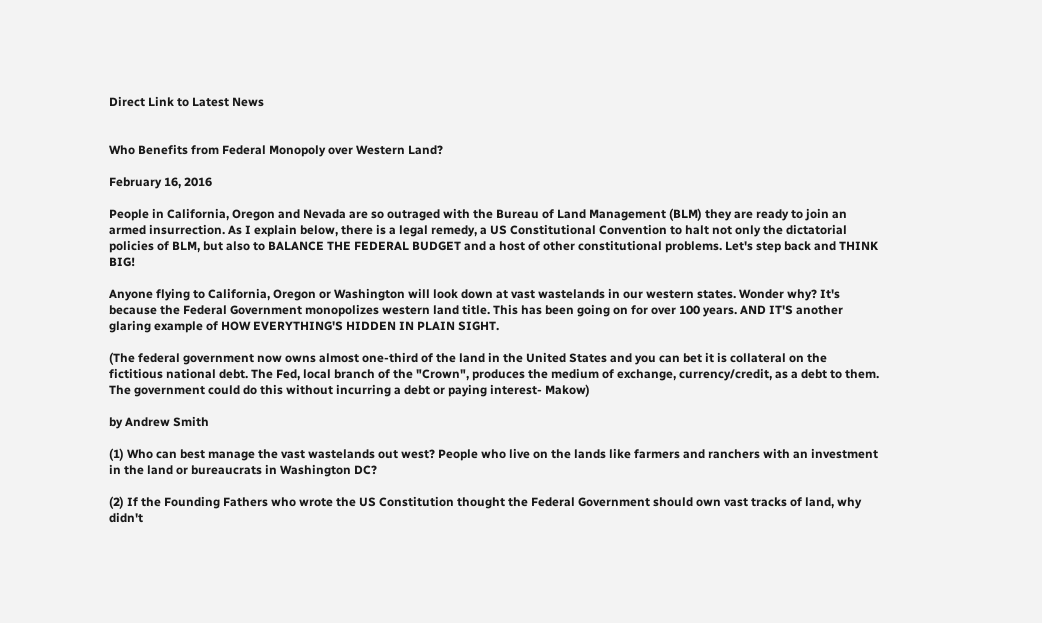Direct Link to Latest News


Who Benefits from Federal Monopoly over Western Land?

February 16, 2016

People in California, Oregon and Nevada are so outraged with the Bureau of Land Management (BLM) they are ready to join an armed insurrection. As I explain below, there is a legal remedy, a US Constitutional Convention to halt not only the dictatorial policies of BLM, but also to BALANCE THE FEDERAL BUDGET and a host of other constitutional problems. Let's step back and THINK BIG!

Anyone flying to California, Oregon or Washington will look down at vast wastelands in our western states. Wonder why? It's because the Federal Government monopolizes western land title. This has been going on for over 100 years. AND IT'S another glaring example of HOW EVERYTHING'S HIDDEN IN PLAIN SIGHT.

(The federal government now owns almost one-third of the land in the United States and you can bet it is collateral on the fictitious national debt. The Fed, local branch of the "Crown", produces the medium of exchange, currency/credit, as a debt to them. The government could do this without incurring a debt or paying interest- Makow)

by Andrew Smith

(1) Who can best manage the vast wastelands out west? People who live on the lands like farmers and ranchers with an investment in the land or bureaucrats in Washington DC?

(2) If the Founding Fathers who wrote the US Constitution thought the Federal Government should own vast tracks of land, why didn't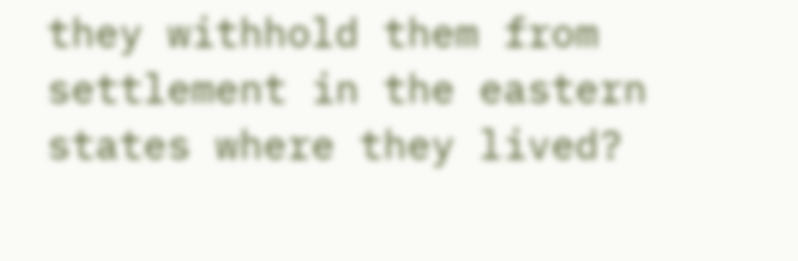they withhold them from settlement in the eastern states where they lived?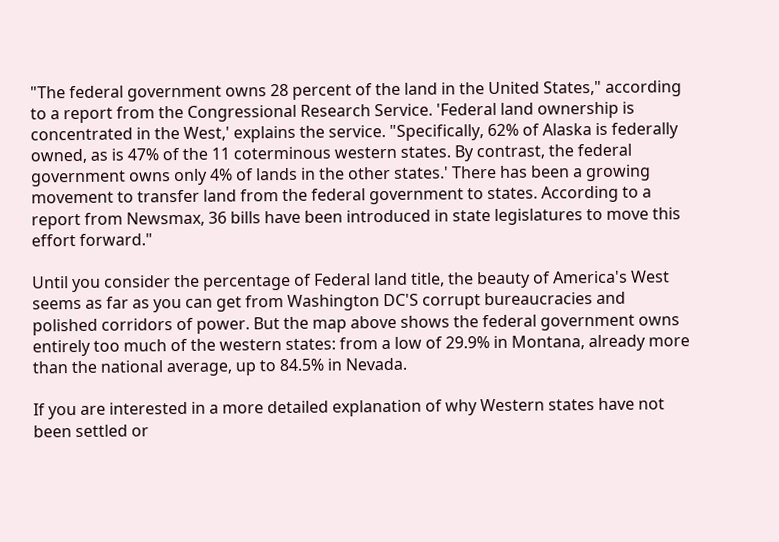"The federal government owns 28 percent of the land in the United States," according to a report from the Congressional Research Service. 'Federal land ownership is concentrated in the West,' explains the service. "Specifically, 62% of Alaska is federally owned, as is 47% of the 11 coterminous western states. By contrast, the federal government owns only 4% of lands in the other states.' There has been a growing movement to transfer land from the federal government to states. According to a report from Newsmax, 36 bills have been introduced in state legislatures to move this effort forward."

Until you consider the percentage of Federal land title, the beauty of America's West seems as far as you can get from Washington DC'S corrupt bureaucracies and polished corridors of power. But the map above shows the federal government owns entirely too much of the western states: from a low of 29.9% in Montana, already more than the national average, up to 84.5% in Nevada.

If you are interested in a more detailed explanation of why Western states have not been settled or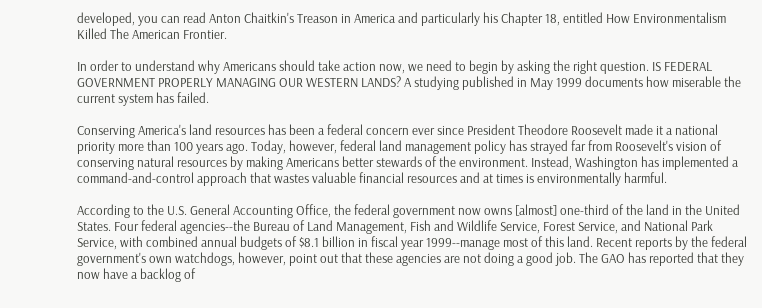developed, you can read Anton Chaitkin's Treason in America and particularly his Chapter 18, entitled How Environmentalism Killed The American Frontier.

In order to understand why Americans should take action now, we need to begin by asking the right question. IS FEDERAL GOVERNMENT PROPERLY MANAGING OUR WESTERN LANDS? A studying published in May 1999 documents how miserable the current system has failed.

Conserving America's land resources has been a federal concern ever since President Theodore Roosevelt made it a national priority more than 100 years ago. Today, however, federal land management policy has strayed far from Roosevelt's vision of conserving natural resources by making Americans better stewards of the environment. Instead, Washington has implemented a command-and-control approach that wastes valuable financial resources and at times is environmentally harmful.

According to the U.S. General Accounting Office, the federal government now owns [almost] one-third of the land in the United States. Four federal agencies--the Bureau of Land Management, Fish and Wildlife Service, Forest Service, and National Park Service, with combined annual budgets of $8.1 billion in fiscal year 1999--manage most of this land. Recent reports by the federal government's own watchdogs, however, point out that these agencies are not doing a good job. The GAO has reported that they now have a backlog of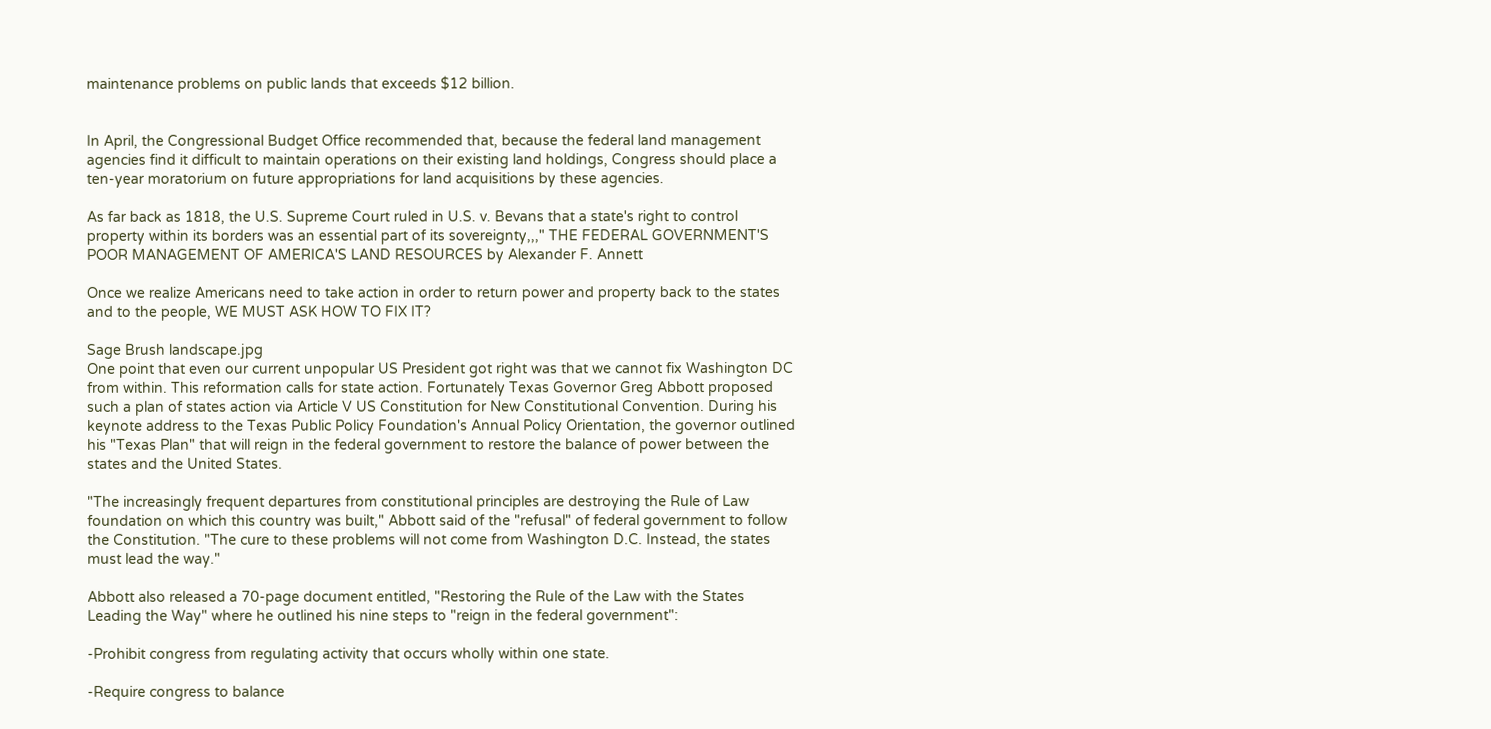maintenance problems on public lands that exceeds $12 billion.


In April, the Congressional Budget Office recommended that, because the federal land management agencies find it difficult to maintain operations on their existing land holdings, Congress should place a ten-year moratorium on future appropriations for land acquisitions by these agencies.

As far back as 1818, the U.S. Supreme Court ruled in U.S. v. Bevans that a state's right to control property within its borders was an essential part of its sovereignty,,," THE FEDERAL GOVERNMENT'S POOR MANAGEMENT OF AMERICA'S LAND RESOURCES by Alexander F. Annett

Once we realize Americans need to take action in order to return power and property back to the states and to the people, WE MUST ASK HOW TO FIX IT?

Sage Brush landscape.jpg
One point that even our current unpopular US President got right was that we cannot fix Washington DC from within. This reformation calls for state action. Fortunately Texas Governor Greg Abbott proposed such a plan of states action via Article V US Constitution for New Constitutional Convention. During his keynote address to the Texas Public Policy Foundation's Annual Policy Orientation, the governor outlined his "Texas Plan" that will reign in the federal government to restore the balance of power between the states and the United States.

"The increasingly frequent departures from constitutional principles are destroying the Rule of Law foundation on which this country was built," Abbott said of the "refusal" of federal government to follow the Constitution. "The cure to these problems will not come from Washington D.C. Instead, the states must lead the way."

Abbott also released a 70-page document entitled, "Restoring the Rule of the Law with the States Leading the Way" where he outlined his nine steps to "reign in the federal government":

-Prohibit congress from regulating activity that occurs wholly within one state.

-Require congress to balance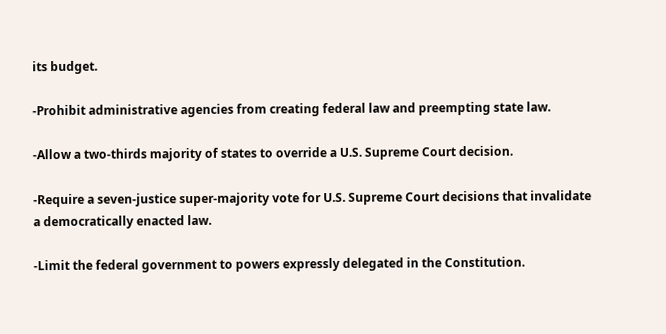its budget.

-Prohibit administrative agencies from creating federal law and preempting state law.

-Allow a two-thirds majority of states to override a U.S. Supreme Court decision.

-Require a seven-justice super-majority vote for U.S. Supreme Court decisions that invalidate a democratically enacted law.

-Limit the federal government to powers expressly delegated in the Constitution.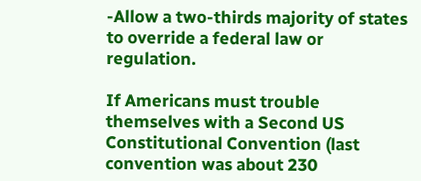-Allow a two-thirds majority of states to override a federal law or regulation.

If Americans must trouble themselves with a Second US Constitutional Convention (last convention was about 230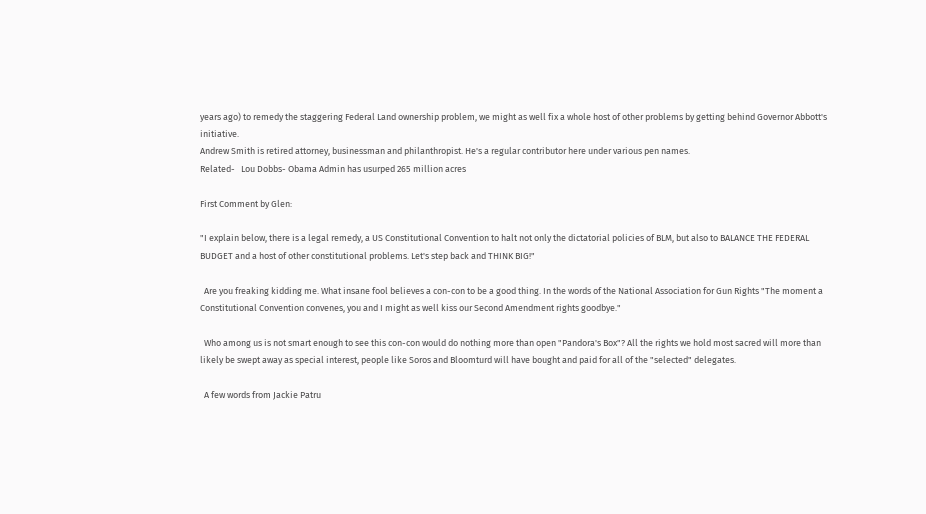years ago) to remedy the staggering Federal Land ownership problem, we might as well fix a whole host of other problems by getting behind Governor Abbott's initiative.
Andrew Smith is retired attorney, businessman and philanthropist. He's a regular contributor here under various pen names.
Related-   Lou Dobbs- Obama Admin has usurped 265 million acres

First Comment by Glen:

"I explain below, there is a legal remedy, a US Constitutional Convention to halt not only the dictatorial policies of BLM, but also to BALANCE THE FEDERAL BUDGET and a host of other constitutional problems. Let's step back and THINK BIG!"

  Are you freaking kidding me. What insane fool believes a con-con to be a good thing. In the words of the National Association for Gun Rights "The moment a Constitutional Convention convenes, you and I might as well kiss our Second Amendment rights goodbye."

  Who among us is not smart enough to see this con-con would do nothing more than open "Pandora's Box"? All the rights we hold most sacred will more than likely be swept away as special interest, people like Soros and Bloomturd will have bought and paid for all of the "selected" delegates.

  A few words from Jackie Patru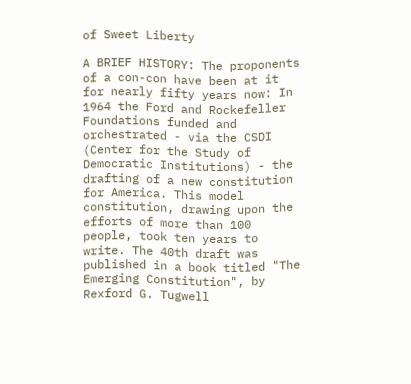of Sweet Liberty

A BRIEF HISTORY: The proponents of a con-con have been at it for nearly fifty years now: In 1964 the Ford and Rockefeller Foundations funded and orchestrated - via the CSDI (Center for the Study of Democratic Institutions) - the drafting of a new constitution for America. This model constitution, drawing upon the efforts of more than 100 people, took ten years to write. The 40th draft was published in a book titled "The Emerging Constitution", by Rexford G. Tugwell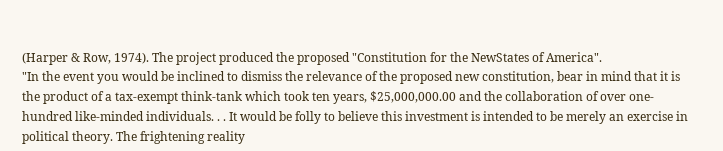(Harper & Row, 1974). The project produced the proposed "Constitution for the NewStates of America".
"In the event you would be inclined to dismiss the relevance of the proposed new constitution, bear in mind that it is the product of a tax-exempt think-tank which took ten years, $25,000,000.00 and the collaboration of over one-hundred like-minded individuals. . . It would be folly to believe this investment is intended to be merely an exercise in political theory. The frightening reality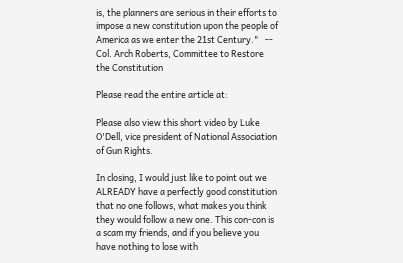is, the planners are serious in their efforts to impose a new constitution upon the people of America as we enter the 21st Century."   -- Col. Arch Roberts, Committee to Restore the Constitution

Please read the entire article at:

Please also view this short video by Luke O'Dell, vice president of National Association of Gun Rights.

In closing, I would just like to point out we ALREADY have a perfectly good constitution that no one follows, what makes you think they would follow a new one. This con-con is a scam my friends, and if you believe you have nothing to lose with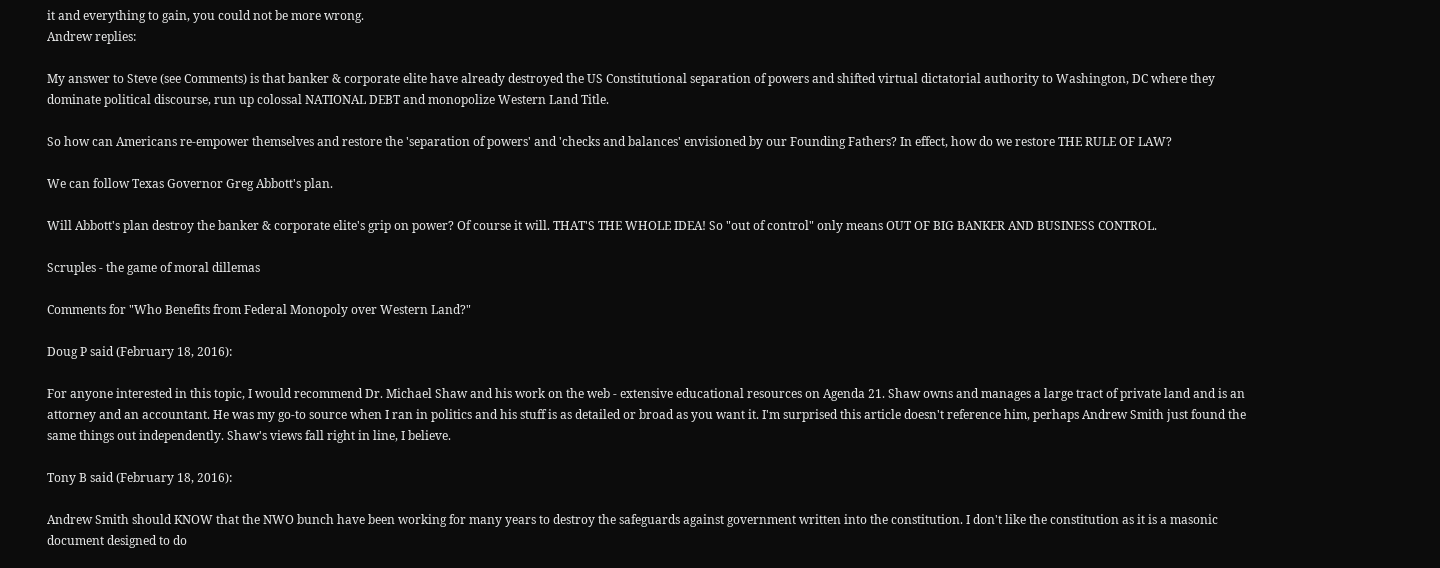it and everything to gain, you could not be more wrong.
Andrew replies:

My answer to Steve (see Comments) is that banker & corporate elite have already destroyed the US Constitutional separation of powers and shifted virtual dictatorial authority to Washington, DC where they dominate political discourse, run up colossal NATIONAL DEBT and monopolize Western Land Title.

So how can Americans re-empower themselves and restore the 'separation of powers' and 'checks and balances' envisioned by our Founding Fathers? In effect, how do we restore THE RULE OF LAW?

We can follow Texas Governor Greg Abbott's plan.

Will Abbott's plan destroy the banker & corporate elite's grip on power? Of course it will. THAT'S THE WHOLE IDEA! So "out of control" only means OUT OF BIG BANKER AND BUSINESS CONTROL.

Scruples - the game of moral dillemas

Comments for "Who Benefits from Federal Monopoly over Western Land?"

Doug P said (February 18, 2016):

For anyone interested in this topic, I would recommend Dr. Michael Shaw and his work on the web - extensive educational resources on Agenda 21. Shaw owns and manages a large tract of private land and is an attorney and an accountant. He was my go-to source when I ran in politics and his stuff is as detailed or broad as you want it. I'm surprised this article doesn't reference him, perhaps Andrew Smith just found the same things out independently. Shaw's views fall right in line, I believe.

Tony B said (February 18, 2016):

Andrew Smith should KNOW that the NWO bunch have been working for many years to destroy the safeguards against government written into the constitution. I don't like the constitution as it is a masonic document designed to do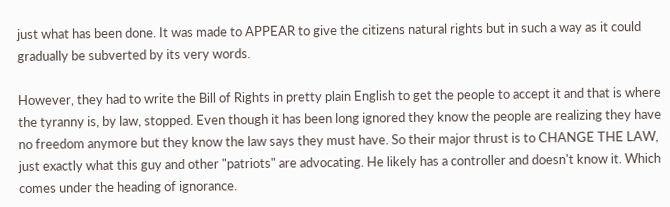just what has been done. It was made to APPEAR to give the citizens natural rights but in such a way as it could gradually be subverted by its very words.

However, they had to write the Bill of Rights in pretty plain English to get the people to accept it and that is where the tyranny is, by law, stopped. Even though it has been long ignored they know the people are realizing they have no freedom anymore but they know the law says they must have. So their major thrust is to CHANGE THE LAW, just exactly what this guy and other "patriots" are advocating. He likely has a controller and doesn't know it. Which comes under the heading of ignorance.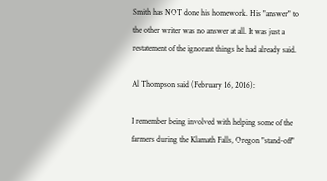Smith has NOT done his homework. His "answer" to the other writer was no answer at all. It was just a restatement of the ignorant things he had already said.

Al Thompson said (February 16, 2016):

I remember being involved with helping some of the farmers during the Klamath Falls, Oregon "stand-off"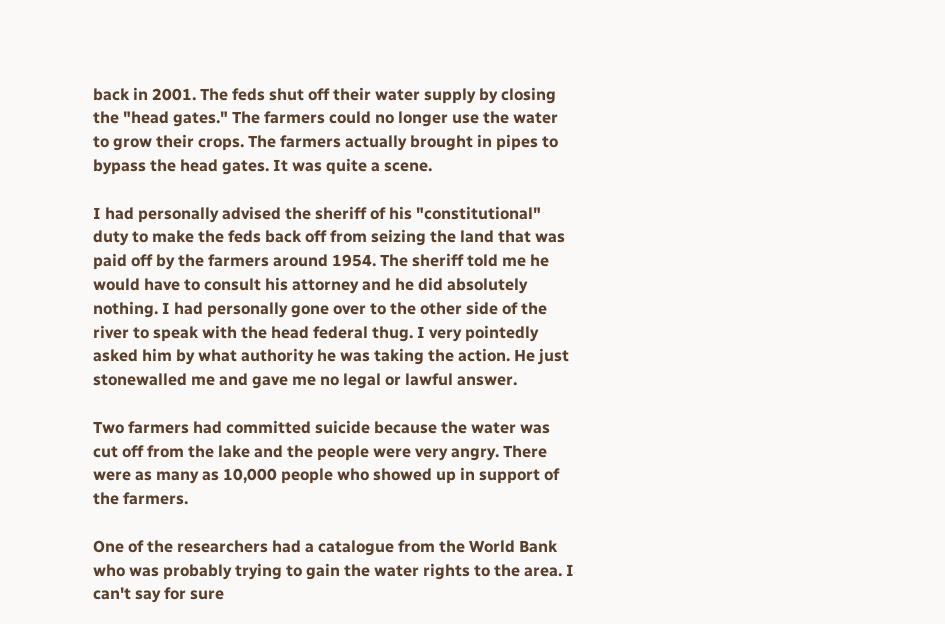back in 2001. The feds shut off their water supply by closing the "head gates." The farmers could no longer use the water to grow their crops. The farmers actually brought in pipes to bypass the head gates. It was quite a scene.

I had personally advised the sheriff of his "constitutional" duty to make the feds back off from seizing the land that was paid off by the farmers around 1954. The sheriff told me he would have to consult his attorney and he did absolutely nothing. I had personally gone over to the other side of the river to speak with the head federal thug. I very pointedly asked him by what authority he was taking the action. He just stonewalled me and gave me no legal or lawful answer.

Two farmers had committed suicide because the water was cut off from the lake and the people were very angry. There were as many as 10,000 people who showed up in support of the farmers.

One of the researchers had a catalogue from the World Bank who was probably trying to gain the water rights to the area. I can't say for sure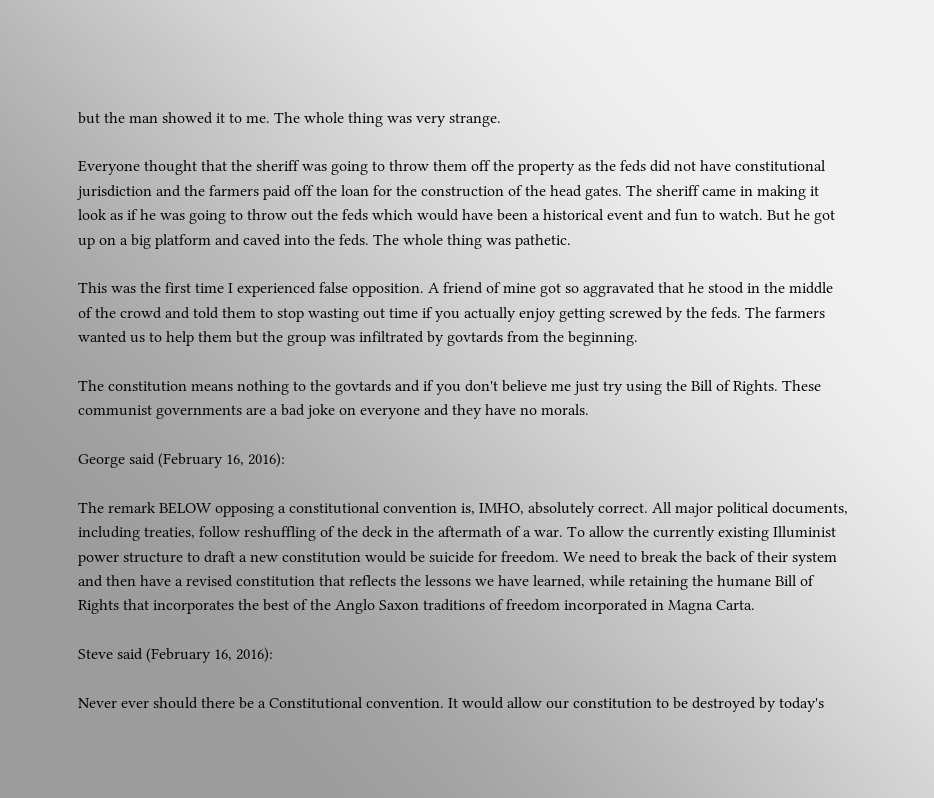but the man showed it to me. The whole thing was very strange.

Everyone thought that the sheriff was going to throw them off the property as the feds did not have constitutional jurisdiction and the farmers paid off the loan for the construction of the head gates. The sheriff came in making it look as if he was going to throw out the feds which would have been a historical event and fun to watch. But he got up on a big platform and caved into the feds. The whole thing was pathetic.

This was the first time I experienced false opposition. A friend of mine got so aggravated that he stood in the middle of the crowd and told them to stop wasting out time if you actually enjoy getting screwed by the feds. The farmers wanted us to help them but the group was infiltrated by govtards from the beginning.

The constitution means nothing to the govtards and if you don't believe me just try using the Bill of Rights. These communist governments are a bad joke on everyone and they have no morals.

George said (February 16, 2016):

The remark BELOW opposing a constitutional convention is, IMHO, absolutely correct. All major political documents, including treaties, follow reshuffling of the deck in the aftermath of a war. To allow the currently existing Illuminist power structure to draft a new constitution would be suicide for freedom. We need to break the back of their system and then have a revised constitution that reflects the lessons we have learned, while retaining the humane Bill of Rights that incorporates the best of the Anglo Saxon traditions of freedom incorporated in Magna Carta.

Steve said (February 16, 2016):

Never ever should there be a Constitutional convention. It would allow our constitution to be destroyed by today's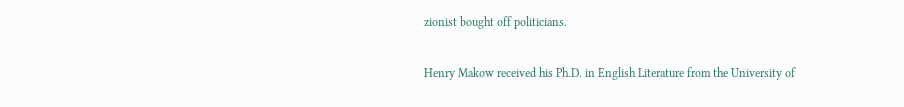zionist bought off politicians.

Henry Makow received his Ph.D. in English Literature from the University of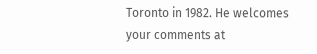Toronto in 1982. He welcomes your comments at